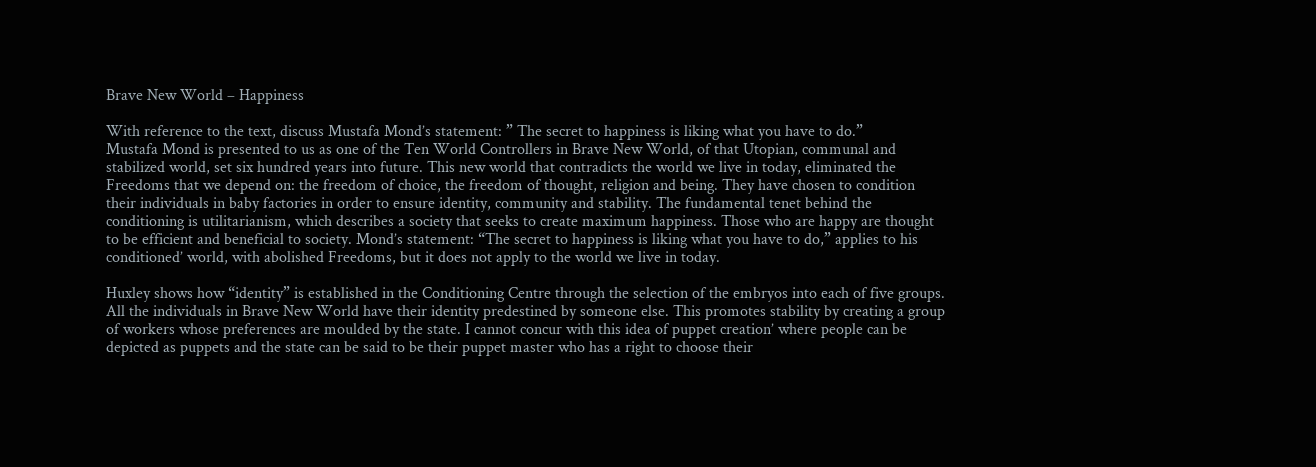Brave New World – Happiness

With reference to the text, discuss Mustafa Mond’s statement: ” The secret to happiness is liking what you have to do.”
Mustafa Mond is presented to us as one of the Ten World Controllers in Brave New World, of that Utopian, communal and stabilized world, set six hundred years into future. This new world that contradicts the world we live in today, eliminated the Freedoms that we depend on: the freedom of choice, the freedom of thought, religion and being. They have chosen to condition their individuals in baby factories in order to ensure identity, community and stability. The fundamental tenet behind the conditioning is utilitarianism, which describes a society that seeks to create maximum happiness. Those who are happy are thought to be efficient and beneficial to society. Mond’s statement: “The secret to happiness is liking what you have to do,” applies to his conditioned’ world, with abolished Freedoms, but it does not apply to the world we live in today.

Huxley shows how “identity” is established in the Conditioning Centre through the selection of the embryos into each of five groups. All the individuals in Brave New World have their identity predestined by someone else. This promotes stability by creating a group of workers whose preferences are moulded by the state. I cannot concur with this idea of puppet creation’ where people can be depicted as puppets and the state can be said to be their puppet master who has a right to choose their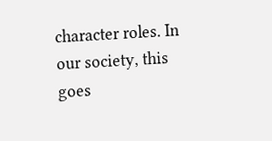character roles. In our society, this goes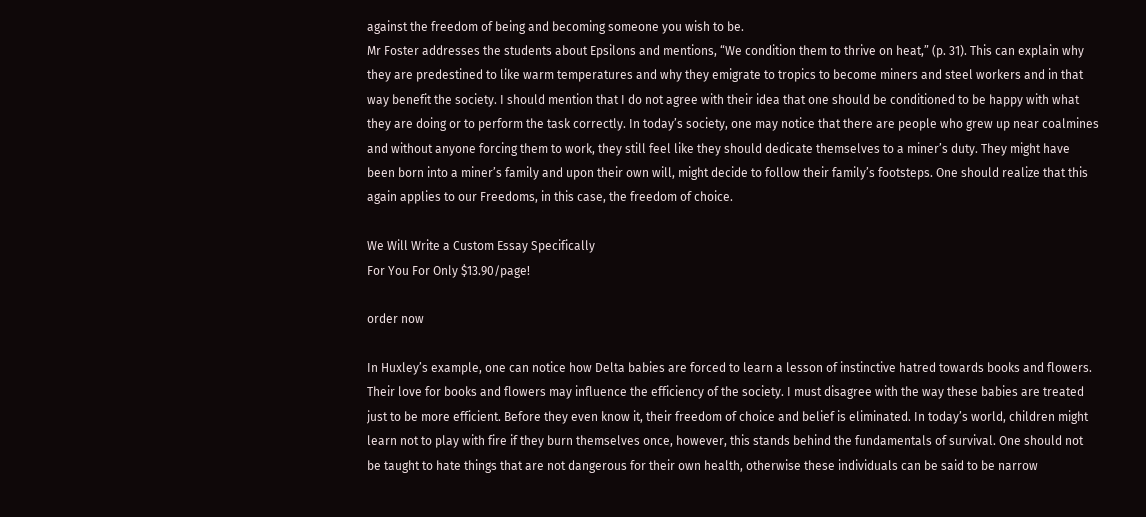against the freedom of being and becoming someone you wish to be.
Mr Foster addresses the students about Epsilons and mentions, “We condition them to thrive on heat,” (p. 31). This can explain why they are predestined to like warm temperatures and why they emigrate to tropics to become miners and steel workers and in that way benefit the society. I should mention that I do not agree with their idea that one should be conditioned to be happy with what they are doing or to perform the task correctly. In today’s society, one may notice that there are people who grew up near coalmines and without anyone forcing them to work, they still feel like they should dedicate themselves to a miner’s duty. They might have been born into a miner’s family and upon their own will, might decide to follow their family’s footsteps. One should realize that this again applies to our Freedoms, in this case, the freedom of choice.

We Will Write a Custom Essay Specifically
For You For Only $13.90/page!

order now

In Huxley’s example, one can notice how Delta babies are forced to learn a lesson of instinctive hatred towards books and flowers. Their love for books and flowers may influence the efficiency of the society. I must disagree with the way these babies are treated just to be more efficient. Before they even know it, their freedom of choice and belief is eliminated. In today’s world, children might learn not to play with fire if they burn themselves once, however, this stands behind the fundamentals of survival. One should not be taught to hate things that are not dangerous for their own health, otherwise these individuals can be said to be narrow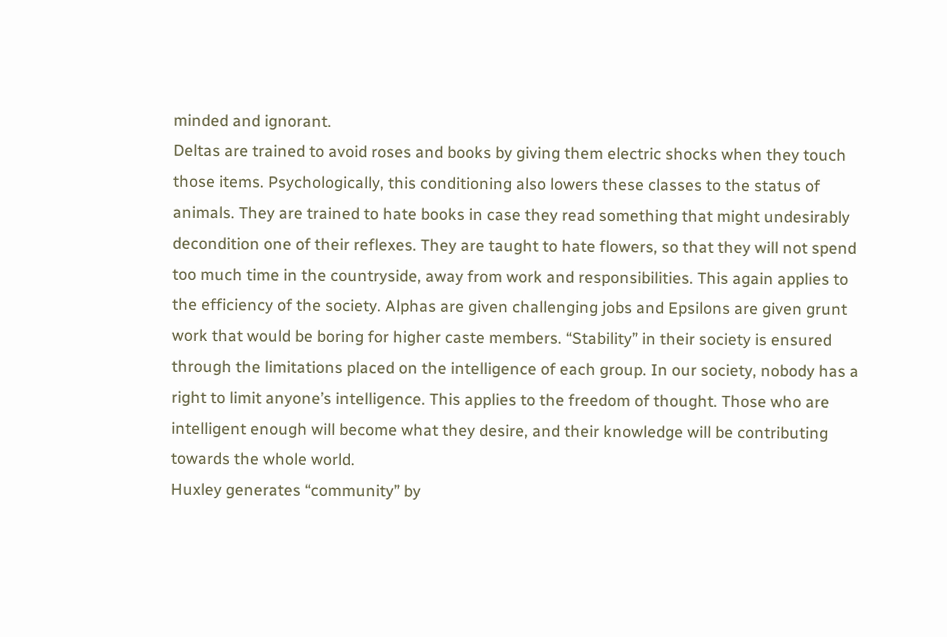minded and ignorant.
Deltas are trained to avoid roses and books by giving them electric shocks when they touch those items. Psychologically, this conditioning also lowers these classes to the status of animals. They are trained to hate books in case they read something that might undesirably decondition one of their reflexes. They are taught to hate flowers, so that they will not spend too much time in the countryside, away from work and responsibilities. This again applies to the efficiency of the society. Alphas are given challenging jobs and Epsilons are given grunt work that would be boring for higher caste members. “Stability” in their society is ensured through the limitations placed on the intelligence of each group. In our society, nobody has a right to limit anyone’s intelligence. This applies to the freedom of thought. Those who are intelligent enough will become what they desire, and their knowledge will be contributing towards the whole world.
Huxley generates “community” by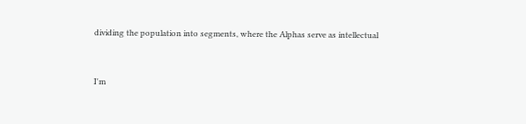dividing the population into segments, where the Alphas serve as intellectual


I'm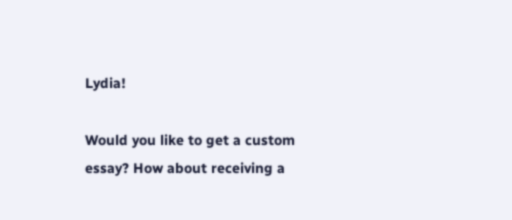Lydia!

Would you like to get a custom essay? How about receiving a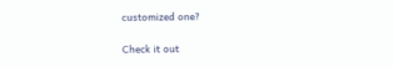customized one?

Check it out